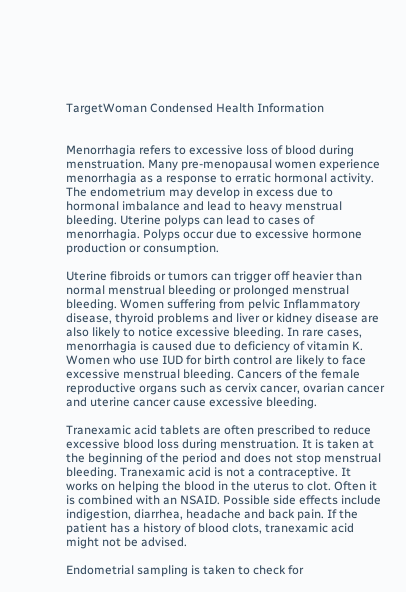TargetWoman Condensed Health Information


Menorrhagia refers to excessive loss of blood during menstruation. Many pre-menopausal women experience menorrhagia as a response to erratic hormonal activity. The endometrium may develop in excess due to hormonal imbalance and lead to heavy menstrual bleeding. Uterine polyps can lead to cases of menorrhagia. Polyps occur due to excessive hormone production or consumption.

Uterine fibroids or tumors can trigger off heavier than normal menstrual bleeding or prolonged menstrual bleeding. Women suffering from pelvic Inflammatory disease, thyroid problems and liver or kidney disease are also likely to notice excessive bleeding. In rare cases, menorrhagia is caused due to deficiency of vitamin K. Women who use IUD for birth control are likely to face excessive menstrual bleeding. Cancers of the female reproductive organs such as cervix cancer, ovarian cancer and uterine cancer cause excessive bleeding.

Tranexamic acid tablets are often prescribed to reduce excessive blood loss during menstruation. It is taken at the beginning of the period and does not stop menstrual bleeding. Tranexamic acid is not a contraceptive. It works on helping the blood in the uterus to clot. Often it is combined with an NSAID. Possible side effects include indigestion, diarrhea, headache and back pain. If the patient has a history of blood clots, tranexamic acid might not be advised.

Endometrial sampling is taken to check for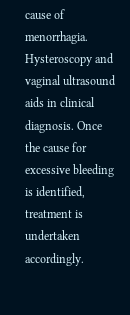cause of menorrhagia. Hysteroscopy and vaginal ultrasound aids in clinical diagnosis. Once the cause for excessive bleeding is identified, treatment is undertaken accordingly.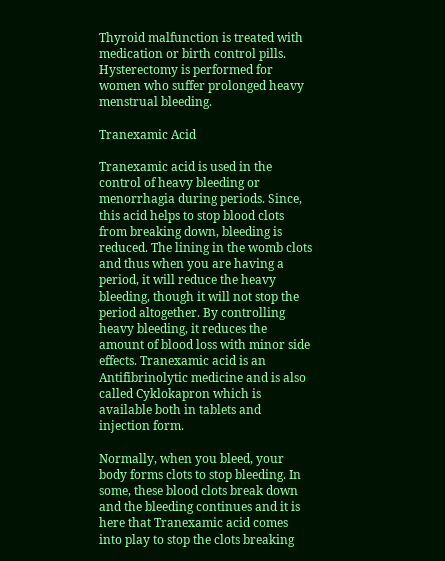Thyroid malfunction is treated with medication or birth control pills. Hysterectomy is performed for women who suffer prolonged heavy menstrual bleeding.

Tranexamic Acid

Tranexamic acid is used in the control of heavy bleeding or menorrhagia during periods. Since, this acid helps to stop blood clots from breaking down, bleeding is reduced. The lining in the womb clots and thus when you are having a period, it will reduce the heavy bleeding, though it will not stop the period altogether. By controlling heavy bleeding, it reduces the amount of blood loss with minor side effects. Tranexamic acid is an Antifibrinolytic medicine and is also called Cyklokapron which is available both in tablets and injection form.

Normally, when you bleed, your body forms clots to stop bleeding. In some, these blood clots break down and the bleeding continues and it is here that Tranexamic acid comes into play to stop the clots breaking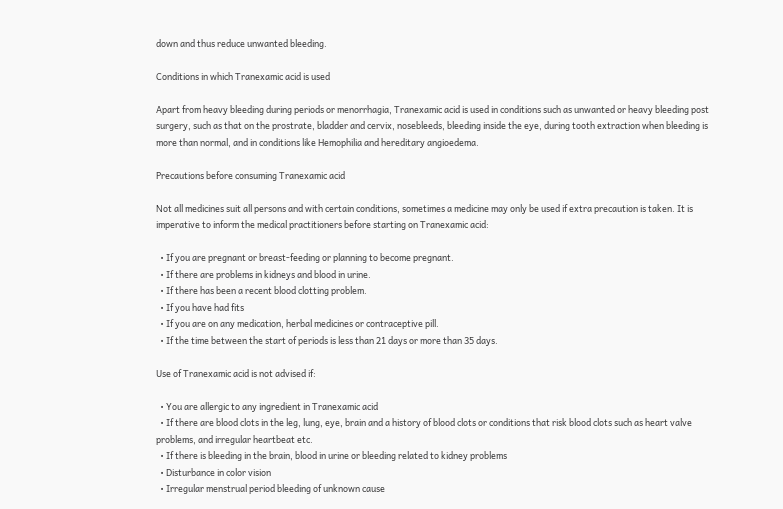down and thus reduce unwanted bleeding.

Conditions in which Tranexamic acid is used

Apart from heavy bleeding during periods or menorrhagia, Tranexamic acid is used in conditions such as unwanted or heavy bleeding post surgery, such as that on the prostrate, bladder and cervix, nosebleeds, bleeding inside the eye, during tooth extraction when bleeding is more than normal, and in conditions like Hemophilia and hereditary angioedema.

Precautions before consuming Tranexamic acid

Not all medicines suit all persons and with certain conditions, sometimes a medicine may only be used if extra precaution is taken. It is imperative to inform the medical practitioners before starting on Tranexamic acid:

  • If you are pregnant or breast-feeding or planning to become pregnant.
  • If there are problems in kidneys and blood in urine.
  • If there has been a recent blood clotting problem.
  • If you have had fits
  • If you are on any medication, herbal medicines or contraceptive pill.
  • If the time between the start of periods is less than 21 days or more than 35 days.

Use of Tranexamic acid is not advised if:

  • You are allergic to any ingredient in Tranexamic acid
  • If there are blood clots in the leg, lung, eye, brain and a history of blood clots or conditions that risk blood clots such as heart valve problems, and irregular heartbeat etc.
  • If there is bleeding in the brain, blood in urine or bleeding related to kidney problems
  • Disturbance in color vision
  • Irregular menstrual period bleeding of unknown cause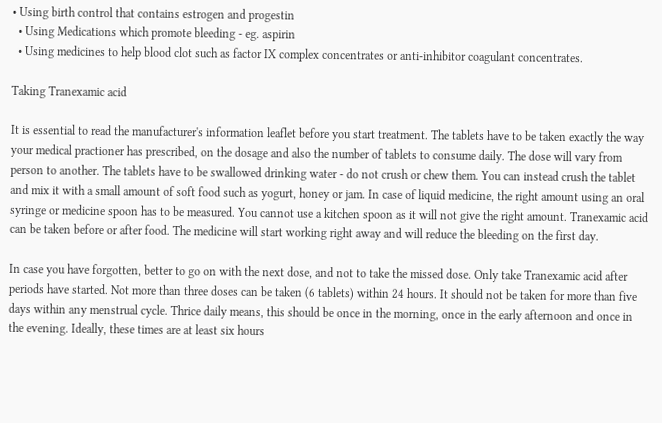• Using birth control that contains estrogen and progestin
  • Using Medications which promote bleeding - eg. aspirin
  • Using medicines to help blood clot such as factor IX complex concentrates or anti-inhibitor coagulant concentrates.

Taking Tranexamic acid

It is essential to read the manufacturer's information leaflet before you start treatment. The tablets have to be taken exactly the way your medical practioner has prescribed, on the dosage and also the number of tablets to consume daily. The dose will vary from person to another. The tablets have to be swallowed drinking water - do not crush or chew them. You can instead crush the tablet and mix it with a small amount of soft food such as yogurt, honey or jam. In case of liquid medicine, the right amount using an oral syringe or medicine spoon has to be measured. You cannot use a kitchen spoon as it will not give the right amount. Tranexamic acid can be taken before or after food. The medicine will start working right away and will reduce the bleeding on the first day.

In case you have forgotten, better to go on with the next dose, and not to take the missed dose. Only take Tranexamic acid after periods have started. Not more than three doses can be taken (6 tablets) within 24 hours. It should not be taken for more than five days within any menstrual cycle. Thrice daily means, this should be once in the morning, once in the early afternoon and once in the evening. Ideally, these times are at least six hours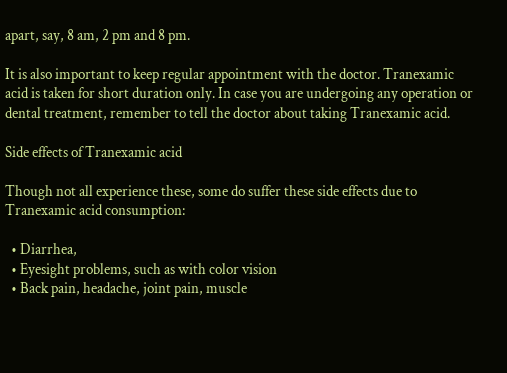apart, say, 8 am, 2 pm and 8 pm.

It is also important to keep regular appointment with the doctor. Tranexamic acid is taken for short duration only. In case you are undergoing any operation or dental treatment, remember to tell the doctor about taking Tranexamic acid.

Side effects of Tranexamic acid

Though not all experience these, some do suffer these side effects due to Tranexamic acid consumption:

  • Diarrhea,
  • Eyesight problems, such as with color vision
  • Back pain, headache, joint pain, muscle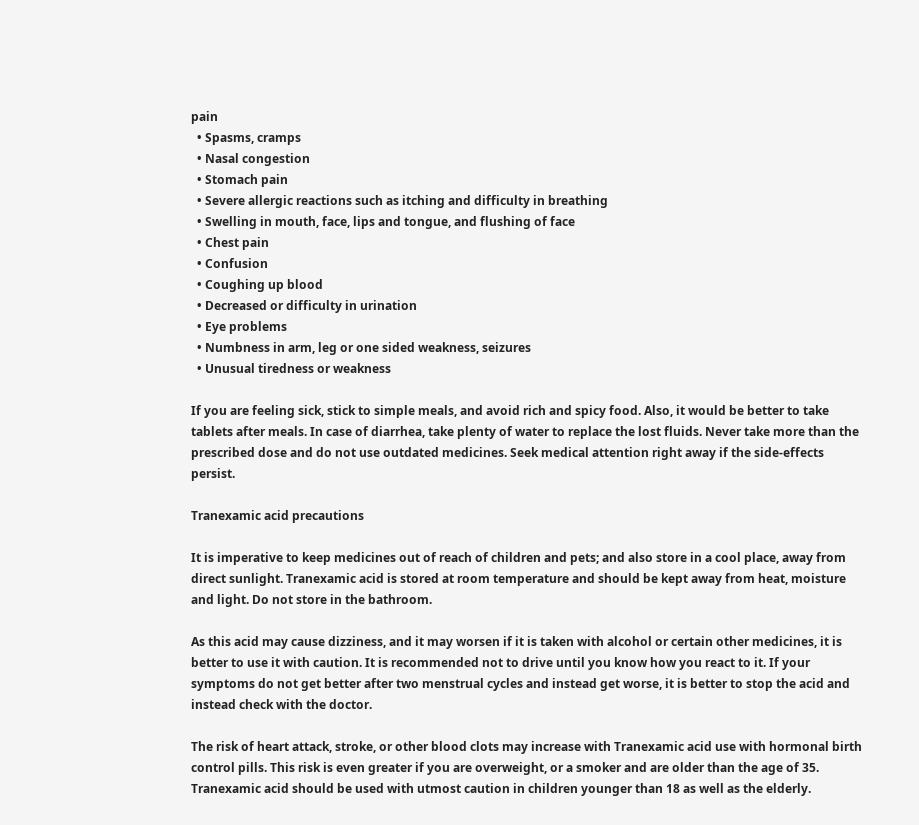pain
  • Spasms, cramps
  • Nasal congestion
  • Stomach pain
  • Severe allergic reactions such as itching and difficulty in breathing
  • Swelling in mouth, face, lips and tongue, and flushing of face
  • Chest pain
  • Confusion
  • Coughing up blood
  • Decreased or difficulty in urination
  • Eye problems
  • Numbness in arm, leg or one sided weakness, seizures
  • Unusual tiredness or weakness

If you are feeling sick, stick to simple meals, and avoid rich and spicy food. Also, it would be better to take tablets after meals. In case of diarrhea, take plenty of water to replace the lost fluids. Never take more than the prescribed dose and do not use outdated medicines. Seek medical attention right away if the side-effects persist.

Tranexamic acid precautions

It is imperative to keep medicines out of reach of children and pets; and also store in a cool place, away from direct sunlight. Tranexamic acid is stored at room temperature and should be kept away from heat, moisture and light. Do not store in the bathroom.

As this acid may cause dizziness, and it may worsen if it is taken with alcohol or certain other medicines, it is better to use it with caution. It is recommended not to drive until you know how you react to it. If your symptoms do not get better after two menstrual cycles and instead get worse, it is better to stop the acid and instead check with the doctor.

The risk of heart attack, stroke, or other blood clots may increase with Tranexamic acid use with hormonal birth control pills. This risk is even greater if you are overweight, or a smoker and are older than the age of 35. Tranexamic acid should be used with utmost caution in children younger than 18 as well as the elderly.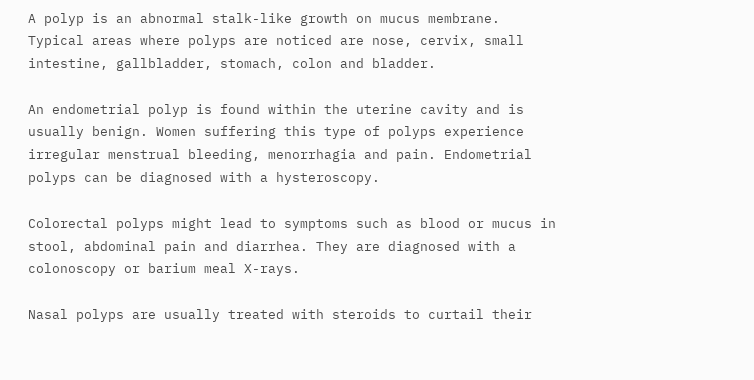A polyp is an abnormal stalk-like growth on mucus membrane. Typical areas where polyps are noticed are nose, cervix, small intestine, gallbladder, stomach, colon and bladder.

An endometrial polyp is found within the uterine cavity and is usually benign. Women suffering this type of polyps experience irregular menstrual bleeding, menorrhagia and pain. Endometrial polyps can be diagnosed with a hysteroscopy.

Colorectal polyps might lead to symptoms such as blood or mucus in stool, abdominal pain and diarrhea. They are diagnosed with a colonoscopy or barium meal X-rays.

Nasal polyps are usually treated with steroids to curtail their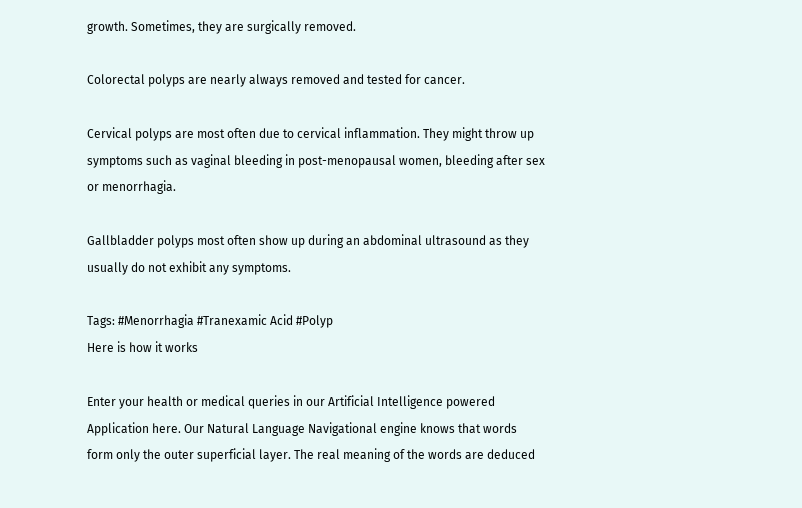growth. Sometimes, they are surgically removed.

Colorectal polyps are nearly always removed and tested for cancer.

Cervical polyps are most often due to cervical inflammation. They might throw up symptoms such as vaginal bleeding in post-menopausal women, bleeding after sex or menorrhagia.

Gallbladder polyps most often show up during an abdominal ultrasound as they usually do not exhibit any symptoms.

Tags: #Menorrhagia #Tranexamic Acid #Polyp
Here is how it works

Enter your health or medical queries in our Artificial Intelligence powered Application here. Our Natural Language Navigational engine knows that words form only the outer superficial layer. The real meaning of the words are deduced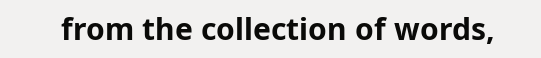from the collection of words,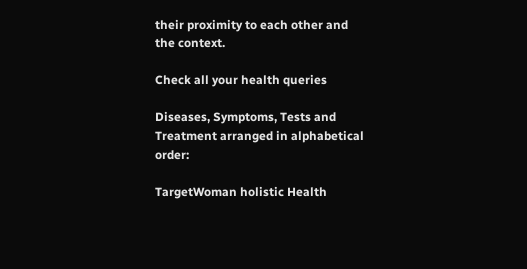their proximity to each other and the context.

Check all your health queries

Diseases, Symptoms, Tests and Treatment arranged in alphabetical order:

TargetWoman holistic Health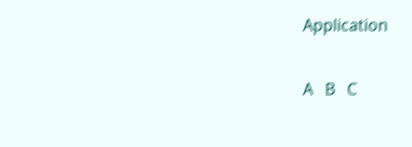Application

A   B   C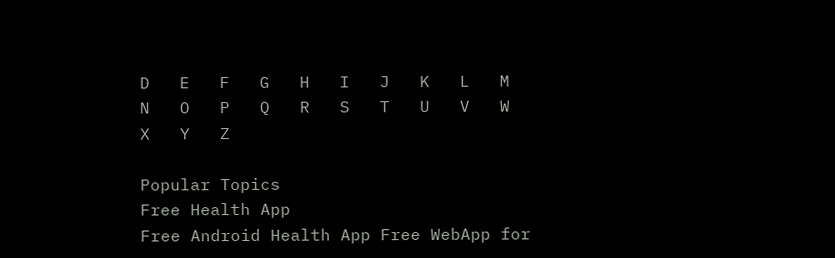D   E   F   G   H   I   J   K   L   M   N   O   P   Q   R   S   T   U   V   W   X   Y   Z

Popular Topics
Free Health App
Free Android Health App Free WebApp for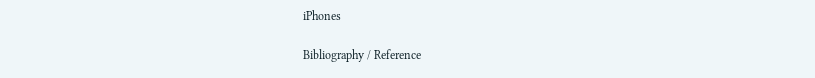iPhones

Bibliography / Reference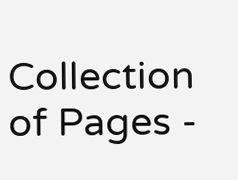Collection of Pages -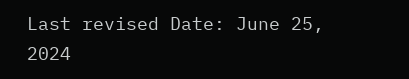Last revised Date: June 25, 2024